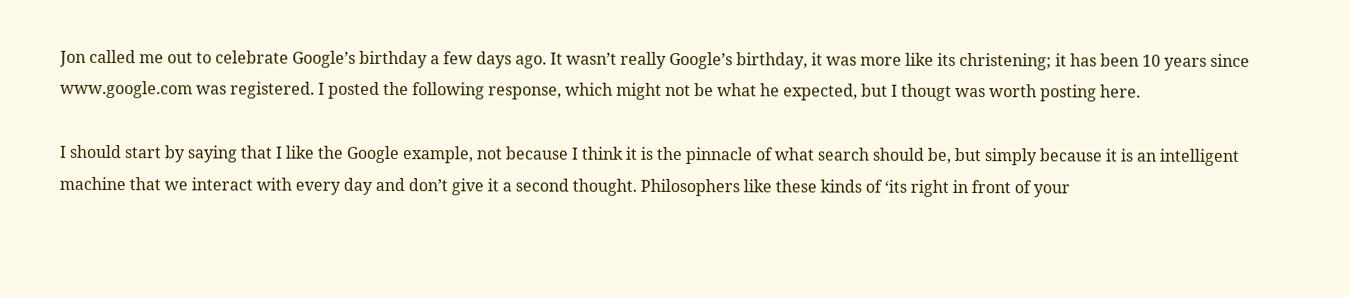Jon called me out to celebrate Google’s birthday a few days ago. It wasn’t really Google’s birthday, it was more like its christening; it has been 10 years since www.google.com was registered. I posted the following response, which might not be what he expected, but I thougt was worth posting here.

I should start by saying that I like the Google example, not because I think it is the pinnacle of what search should be, but simply because it is an intelligent machine that we interact with every day and don’t give it a second thought. Philosophers like these kinds of ‘its right in front of your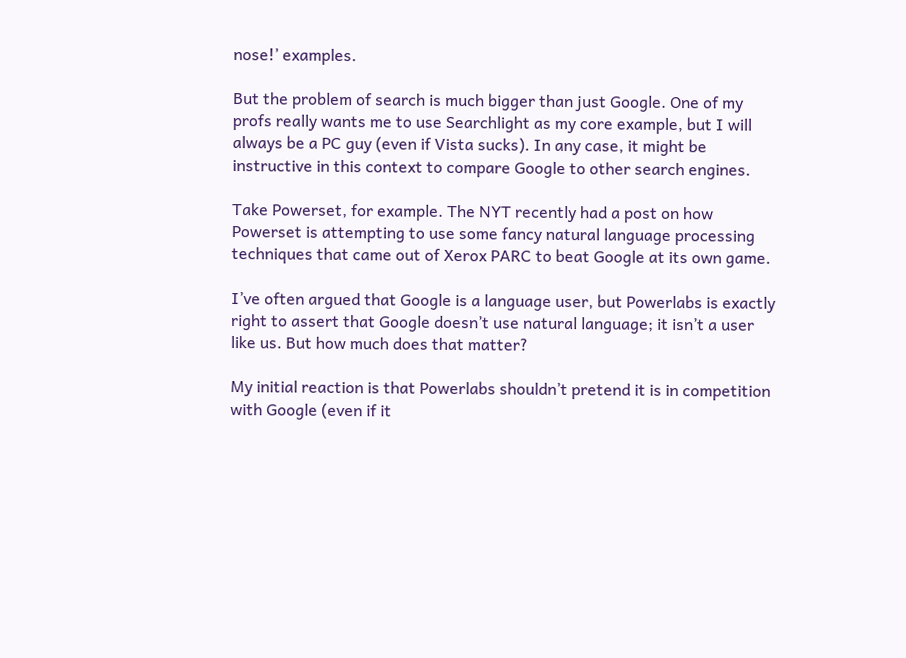nose!’ examples.

But the problem of search is much bigger than just Google. One of my profs really wants me to use Searchlight as my core example, but I will always be a PC guy (even if Vista sucks). In any case, it might be instructive in this context to compare Google to other search engines.

Take Powerset, for example. The NYT recently had a post on how Powerset is attempting to use some fancy natural language processing techniques that came out of Xerox PARC to beat Google at its own game.

I’ve often argued that Google is a language user, but Powerlabs is exactly right to assert that Google doesn’t use natural language; it isn’t a user like us. But how much does that matter?

My initial reaction is that Powerlabs shouldn’t pretend it is in competition with Google (even if it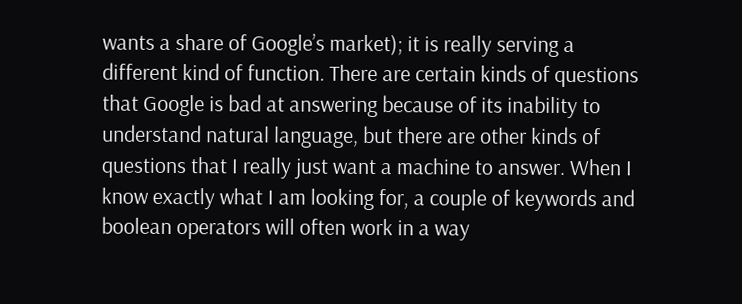wants a share of Google’s market); it is really serving a different kind of function. There are certain kinds of questions that Google is bad at answering because of its inability to understand natural language, but there are other kinds of questions that I really just want a machine to answer. When I know exactly what I am looking for, a couple of keywords and boolean operators will often work in a way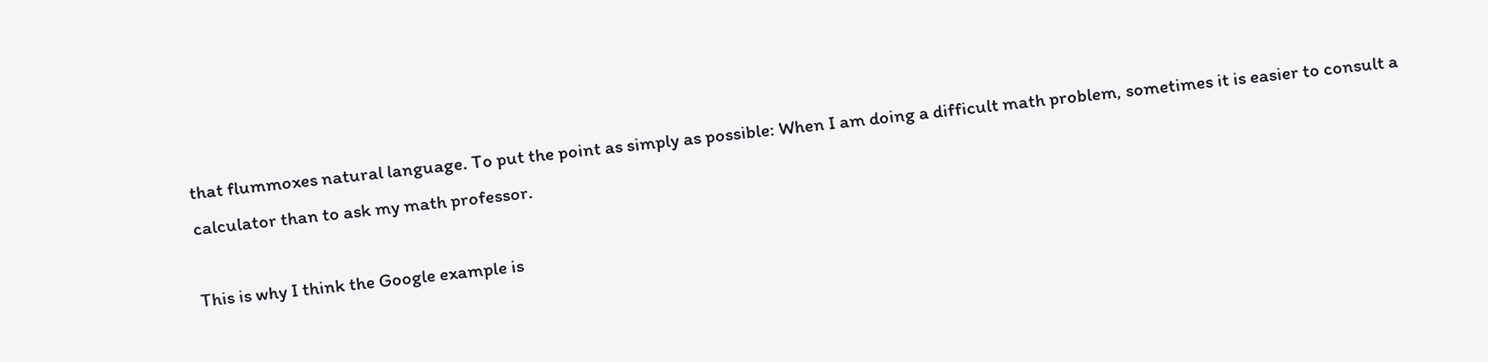that flummoxes natural language. To put the point as simply as possible: When I am doing a difficult math problem, sometimes it is easier to consult a calculator than to ask my math professor.

This is why I think the Google example is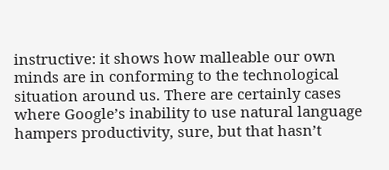instructive: it shows how malleable our own minds are in conforming to the technological situation around us. There are certainly cases where Google’s inability to use natural language hampers productivity, sure, but that hasn’t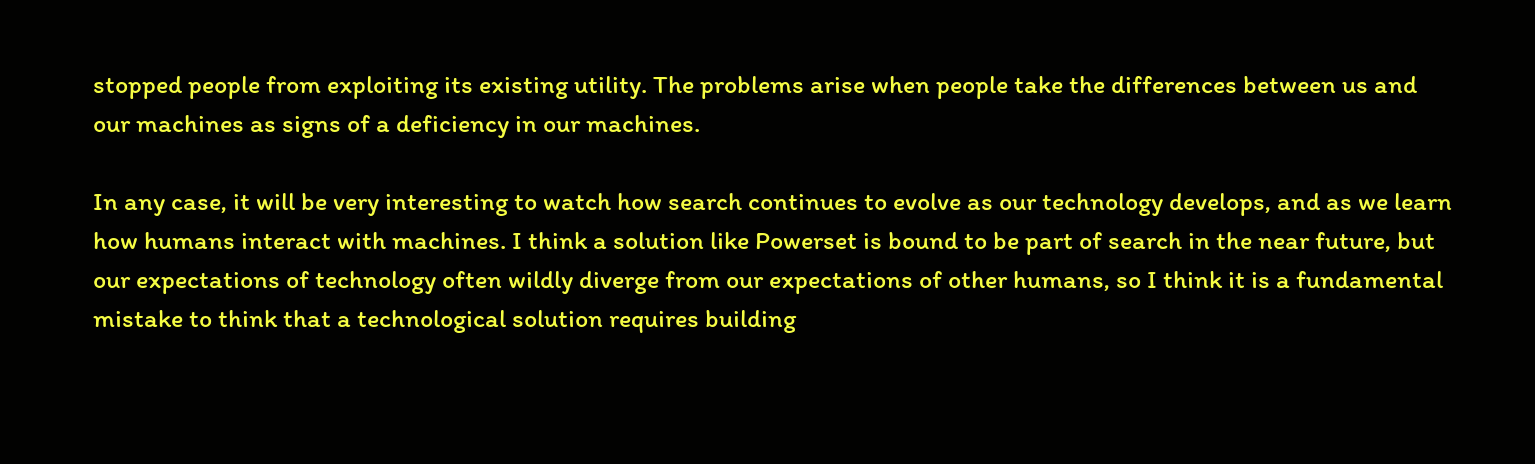stopped people from exploiting its existing utility. The problems arise when people take the differences between us and our machines as signs of a deficiency in our machines.

In any case, it will be very interesting to watch how search continues to evolve as our technology develops, and as we learn how humans interact with machines. I think a solution like Powerset is bound to be part of search in the near future, but our expectations of technology often wildly diverge from our expectations of other humans, so I think it is a fundamental mistake to think that a technological solution requires building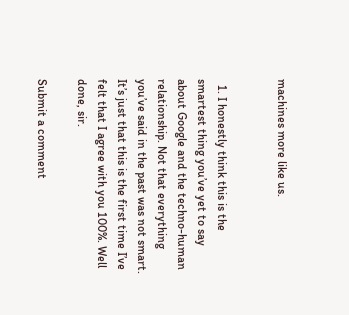machines more like us.


  1. I honestly think this is the smartest thing you’ve yet to say about Google and the techno-human relationship. Not that everything you’ve said in the past was not smart. It’s just that this is the first time I’ve felt that I agree with you 100%. Well done, sir.

Submit a comment